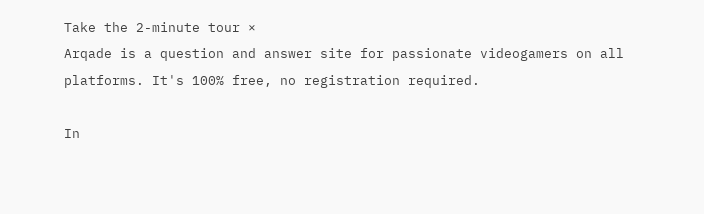Take the 2-minute tour ×
Arqade is a question and answer site for passionate videogamers on all platforms. It's 100% free, no registration required.

In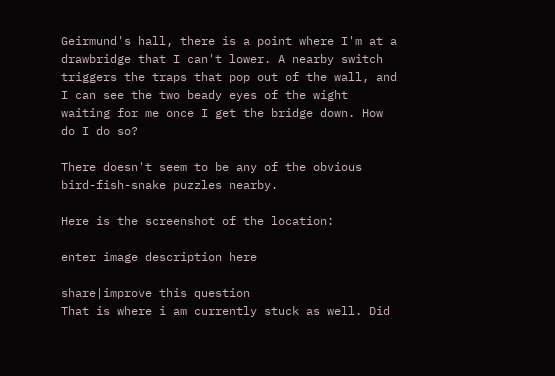Geirmund's hall, there is a point where I'm at a drawbridge that I can't lower. A nearby switch triggers the traps that pop out of the wall, and I can see the two beady eyes of the wight waiting for me once I get the bridge down. How do I do so?

There doesn't seem to be any of the obvious bird-fish-snake puzzles nearby.

Here is the screenshot of the location:

enter image description here

share|improve this question
That is where i am currently stuck as well. Did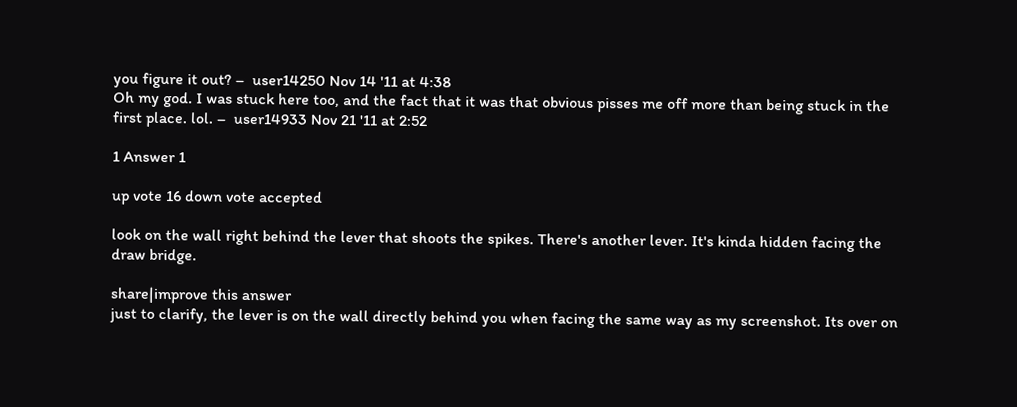you figure it out? –  user14250 Nov 14 '11 at 4:38
Oh my god. I was stuck here too, and the fact that it was that obvious pisses me off more than being stuck in the first place. lol. –  user14933 Nov 21 '11 at 2:52

1 Answer 1

up vote 16 down vote accepted

look on the wall right behind the lever that shoots the spikes. There's another lever. It's kinda hidden facing the draw bridge.

share|improve this answer
just to clarify, the lever is on the wall directly behind you when facing the same way as my screenshot. Its over on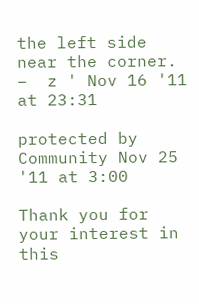the left side near the corner. –  z ' Nov 16 '11 at 23:31

protected by Community Nov 25 '11 at 3:00

Thank you for your interest in this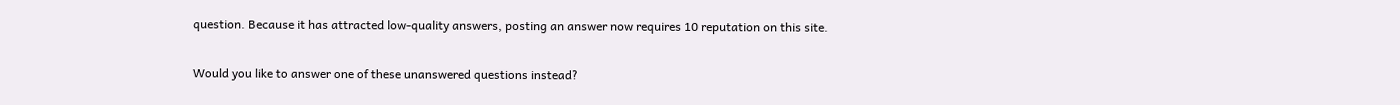question. Because it has attracted low-quality answers, posting an answer now requires 10 reputation on this site.

Would you like to answer one of these unanswered questions instead?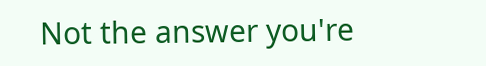Not the answer you're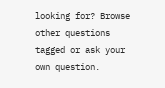looking for? Browse other questions tagged or ask your own question.